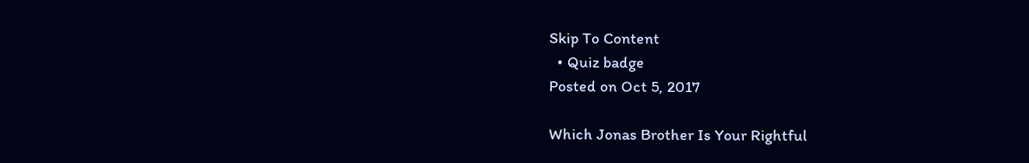Skip To Content
  • Quiz badge
Posted on Oct 5, 2017

Which Jonas Brother Is Your Rightful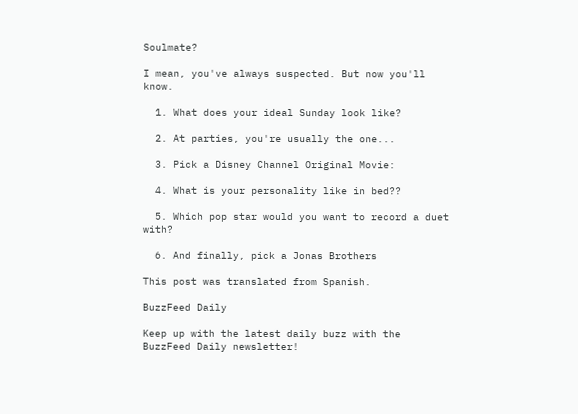Soulmate?

I mean, you've always suspected. But now you'll know.

  1. What does your ideal Sunday look like?

  2. At parties, you're usually the one...

  3. Pick a Disney Channel Original Movie:

  4. What is your personality like in bed??

  5. Which pop star would you want to record a duet with?

  6. And finally, pick a Jonas Brothers

This post was translated from Spanish.

BuzzFeed Daily

Keep up with the latest daily buzz with the BuzzFeed Daily newsletter!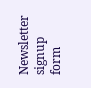Newsletter signup form